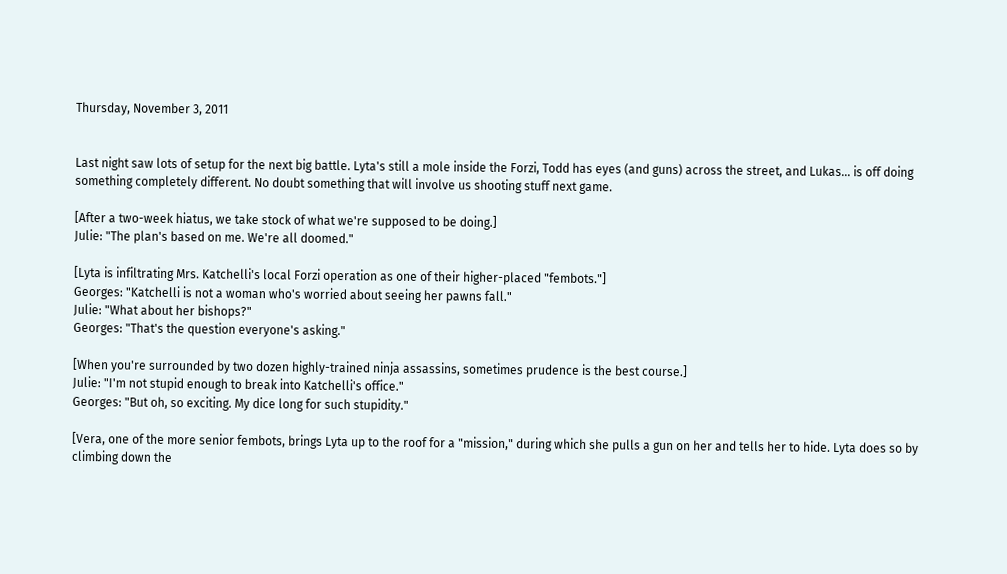Thursday, November 3, 2011


Last night saw lots of setup for the next big battle. Lyta's still a mole inside the Forzi, Todd has eyes (and guns) across the street, and Lukas... is off doing something completely different. No doubt something that will involve us shooting stuff next game.

[After a two-week hiatus, we take stock of what we're supposed to be doing.]
Julie: "The plan's based on me. We're all doomed."

[Lyta is infiltrating Mrs. Katchelli's local Forzi operation as one of their higher-placed "fembots."]
Georges: "Katchelli is not a woman who's worried about seeing her pawns fall."
Julie: "What about her bishops?"
Georges: "That's the question everyone's asking."

[When you're surrounded by two dozen highly-trained ninja assassins, sometimes prudence is the best course.]
Julie: "I'm not stupid enough to break into Katchelli's office."
Georges: "But oh, so exciting. My dice long for such stupidity."

[Vera, one of the more senior fembots, brings Lyta up to the roof for a "mission," during which she pulls a gun on her and tells her to hide. Lyta does so by climbing down the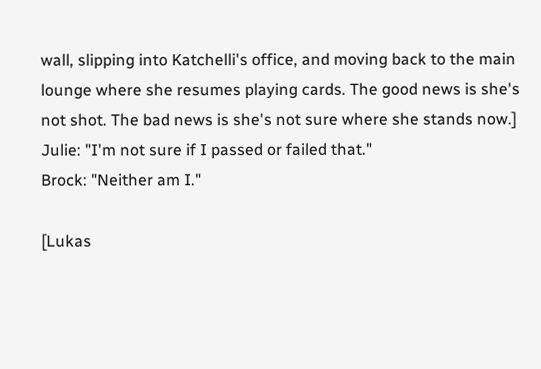wall, slipping into Katchelli's office, and moving back to the main lounge where she resumes playing cards. The good news is she's not shot. The bad news is she's not sure where she stands now.]
Julie: "I'm not sure if I passed or failed that."
Brock: "Neither am I."

[Lukas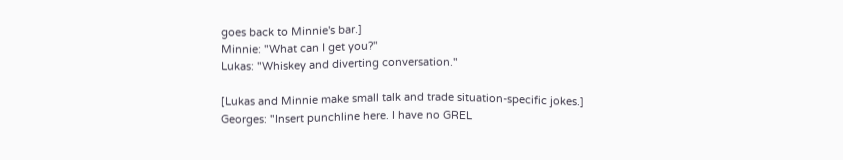goes back to Minnie's bar.]
Minnie: "What can I get you?"
Lukas: "Whiskey and diverting conversation."

[Lukas and Minnie make small talk and trade situation-specific jokes.]
Georges: "Insert punchline here. I have no GREL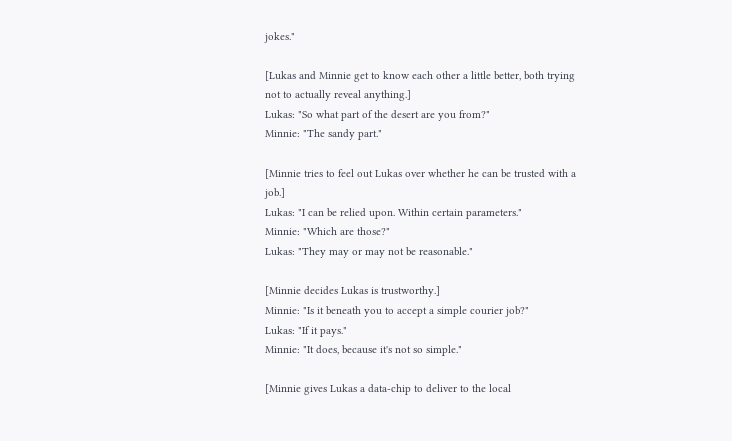jokes."

[Lukas and Minnie get to know each other a little better, both trying not to actually reveal anything.]
Lukas: "So what part of the desert are you from?"
Minnie: "The sandy part."

[Minnie tries to feel out Lukas over whether he can be trusted with a job.]
Lukas: "I can be relied upon. Within certain parameters."
Minnie: "Which are those?"
Lukas: "They may or may not be reasonable."

[Minnie decides Lukas is trustworthy.]
Minnie: "Is it beneath you to accept a simple courier job?"
Lukas: "If it pays."
Minnie: "It does, because it's not so simple."

[Minnie gives Lukas a data-chip to deliver to the local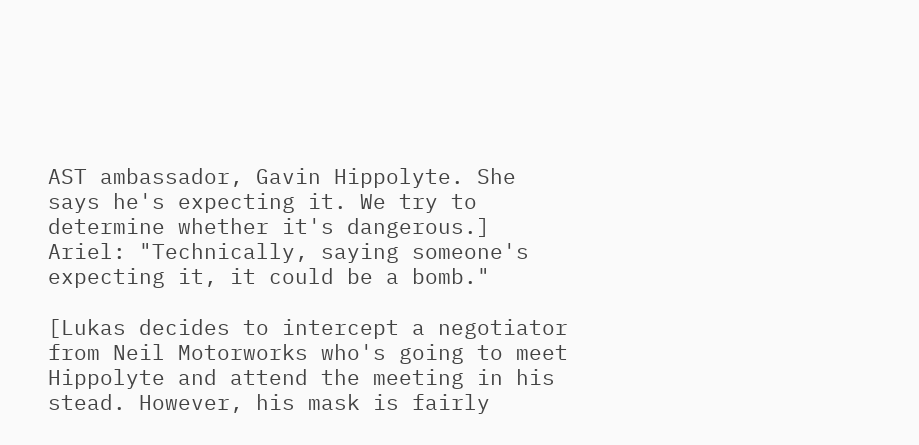AST ambassador, Gavin Hippolyte. She says he's expecting it. We try to determine whether it's dangerous.]
Ariel: "Technically, saying someone's expecting it, it could be a bomb."

[Lukas decides to intercept a negotiator from Neil Motorworks who's going to meet Hippolyte and attend the meeting in his stead. However, his mask is fairly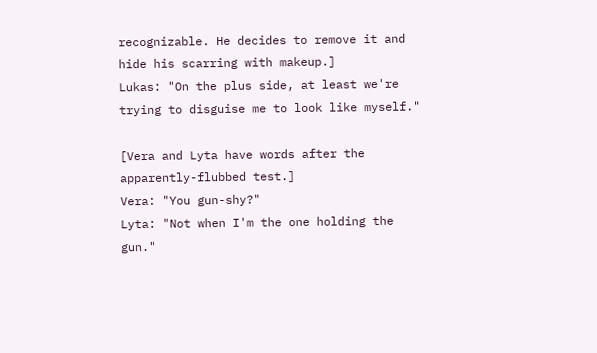recognizable. He decides to remove it and hide his scarring with makeup.]
Lukas: "On the plus side, at least we're trying to disguise me to look like myself."

[Vera and Lyta have words after the apparently-flubbed test.]
Vera: "You gun-shy?"
Lyta: "Not when I'm the one holding the gun."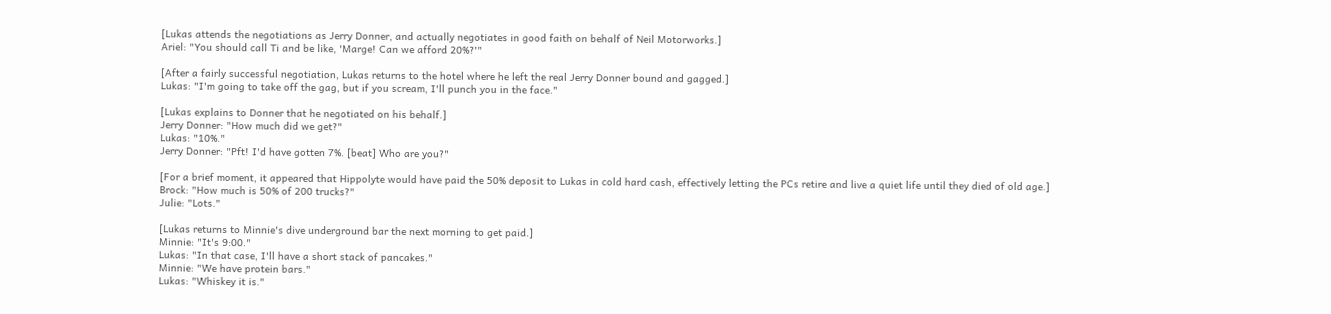[Lukas attends the negotiations as Jerry Donner, and actually negotiates in good faith on behalf of Neil Motorworks.]
Ariel: "You should call Ti and be like, 'Marge! Can we afford 20%?'"

[After a fairly successful negotiation, Lukas returns to the hotel where he left the real Jerry Donner bound and gagged.]
Lukas: "I'm going to take off the gag, but if you scream, I'll punch you in the face."

[Lukas explains to Donner that he negotiated on his behalf.]
Jerry Donner: "How much did we get?"
Lukas: "10%."
Jerry Donner: "Pft! I'd have gotten 7%. [beat] Who are you?"

[For a brief moment, it appeared that Hippolyte would have paid the 50% deposit to Lukas in cold hard cash, effectively letting the PCs retire and live a quiet life until they died of old age.]
Brock: "How much is 50% of 200 trucks?"
Julie: "Lots."

[Lukas returns to Minnie's dive underground bar the next morning to get paid.]
Minnie: "It's 9:00."
Lukas: "In that case, I'll have a short stack of pancakes."
Minnie: "We have protein bars."
Lukas: "Whiskey it is."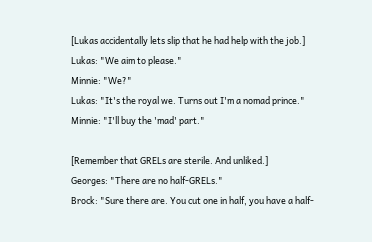[Lukas accidentally lets slip that he had help with the job.]
Lukas: "We aim to please."
Minnie: "We?"
Lukas: "It's the royal we. Turns out I'm a nomad prince."
Minnie: "I'll buy the 'mad' part."

[Remember that GRELs are sterile. And unliked.]
Georges: "There are no half-GRELs."
Brock: "Sure there are. You cut one in half, you have a half-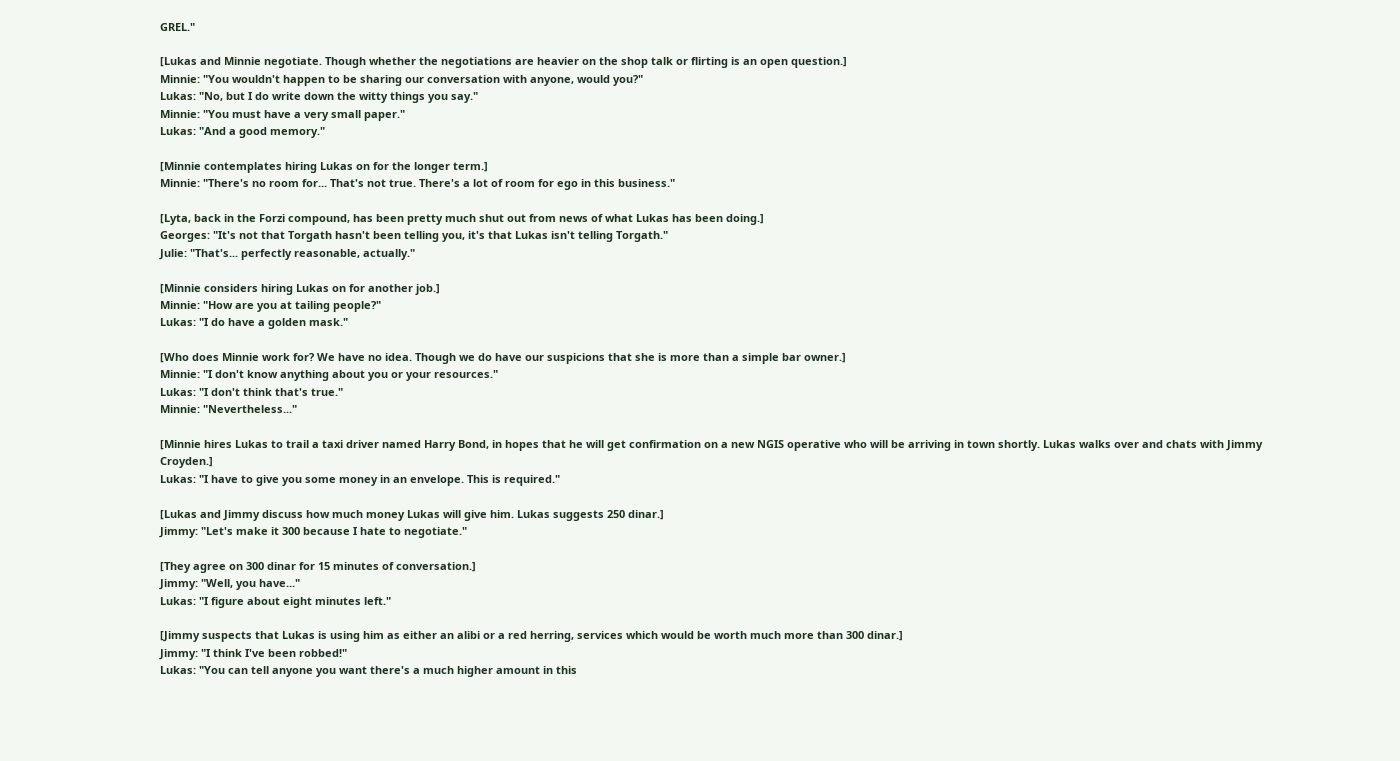GREL."

[Lukas and Minnie negotiate. Though whether the negotiations are heavier on the shop talk or flirting is an open question.]
Minnie: "You wouldn't happen to be sharing our conversation with anyone, would you?"
Lukas: "No, but I do write down the witty things you say."
Minnie: "You must have a very small paper."
Lukas: "And a good memory."

[Minnie contemplates hiring Lukas on for the longer term.]
Minnie: "There's no room for... That's not true. There's a lot of room for ego in this business."

[Lyta, back in the Forzi compound, has been pretty much shut out from news of what Lukas has been doing.]
Georges: "It's not that Torgath hasn't been telling you, it's that Lukas isn't telling Torgath."
Julie: "That's... perfectly reasonable, actually."

[Minnie considers hiring Lukas on for another job.]
Minnie: "How are you at tailing people?"
Lukas: "I do have a golden mask."

[Who does Minnie work for? We have no idea. Though we do have our suspicions that she is more than a simple bar owner.]
Minnie: "I don't know anything about you or your resources."
Lukas: "I don't think that's true."
Minnie: "Nevertheless..."

[Minnie hires Lukas to trail a taxi driver named Harry Bond, in hopes that he will get confirmation on a new NGIS operative who will be arriving in town shortly. Lukas walks over and chats with Jimmy Croyden.]
Lukas: "I have to give you some money in an envelope. This is required."

[Lukas and Jimmy discuss how much money Lukas will give him. Lukas suggests 250 dinar.]
Jimmy: "Let's make it 300 because I hate to negotiate."

[They agree on 300 dinar for 15 minutes of conversation.]
Jimmy: "Well, you have..."
Lukas: "I figure about eight minutes left."

[Jimmy suspects that Lukas is using him as either an alibi or a red herring, services which would be worth much more than 300 dinar.]
Jimmy: "I think I've been robbed!"
Lukas: "You can tell anyone you want there's a much higher amount in this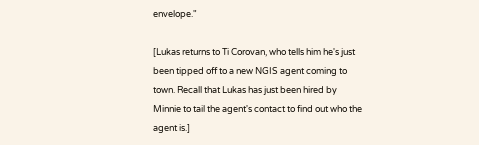envelope."

[Lukas returns to Ti Corovan, who tells him he's just been tipped off to a new NGIS agent coming to town. Recall that Lukas has just been hired by Minnie to tail the agent's contact to find out who the agent is.]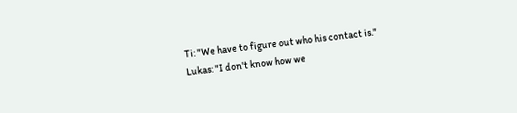Ti: "We have to figure out who his contact is."
Lukas: "I don't know how we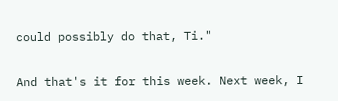could possibly do that, Ti."

And that's it for this week. Next week, I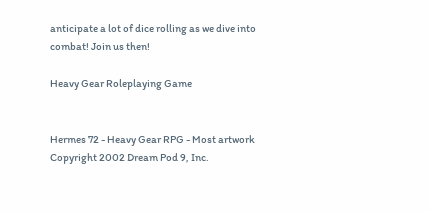anticipate a lot of dice rolling as we dive into combat! Join us then!

Heavy Gear Roleplaying Game


Hermes 72 - Heavy Gear RPG - Most artwork Copyright 2002 Dream Pod 9, Inc.